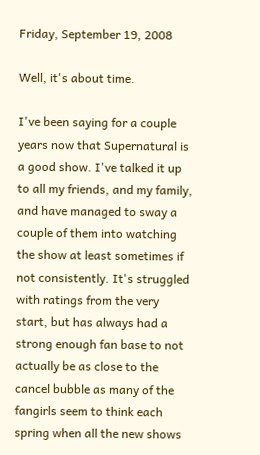Friday, September 19, 2008

Well, it's about time.

I've been saying for a couple years now that Supernatural is a good show. I've talked it up to all my friends, and my family, and have managed to sway a couple of them into watching the show at least sometimes if not consistently. It's struggled with ratings from the very start, but has always had a strong enough fan base to not actually be as close to the cancel bubble as many of the fangirls seem to think each spring when all the new shows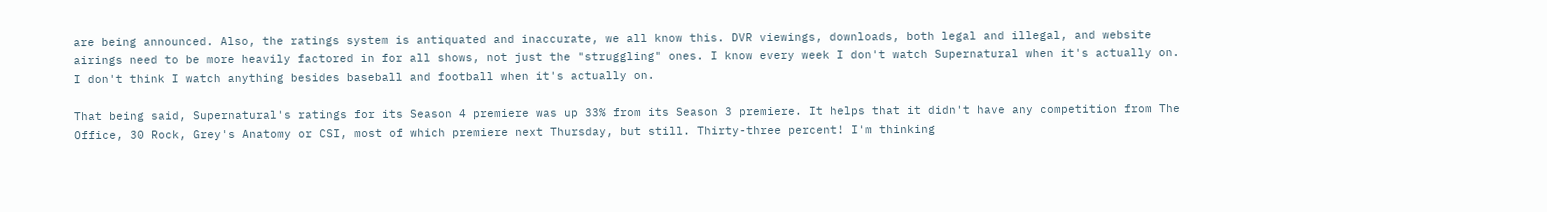are being announced. Also, the ratings system is antiquated and inaccurate, we all know this. DVR viewings, downloads, both legal and illegal, and website airings need to be more heavily factored in for all shows, not just the "struggling" ones. I know every week I don't watch Supernatural when it's actually on. I don't think I watch anything besides baseball and football when it's actually on.

That being said, Supernatural's ratings for its Season 4 premiere was up 33% from its Season 3 premiere. It helps that it didn't have any competition from The Office, 30 Rock, Grey's Anatomy or CSI, most of which premiere next Thursday, but still. Thirty-three percent! I'm thinking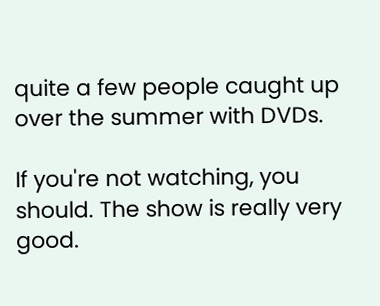quite a few people caught up over the summer with DVDs.

If you're not watching, you should. The show is really very good.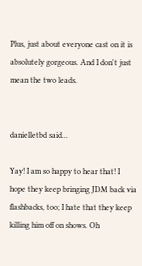Plus, just about everyone cast on it is absolutely gorgeous. And I don't just mean the two leads.


danielletbd said...

Yay! I am so happy to hear that! I hope they keep bringing JDM back via flashbacks, too; I hate that they keep killing him off on shows. Oh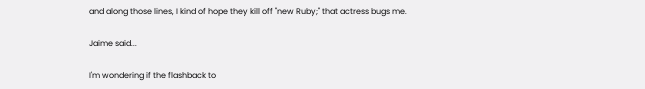and along those lines, I kind of hope they kill off "new Ruby;" that actress bugs me.

Jaime said...

I'm wondering if the flashback to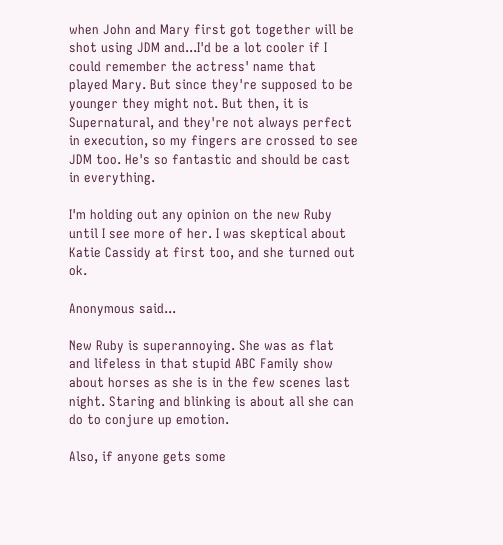when John and Mary first got together will be shot using JDM and...I'd be a lot cooler if I could remember the actress' name that played Mary. But since they're supposed to be younger they might not. But then, it is Supernatural, and they're not always perfect in execution, so my fingers are crossed to see JDM too. He's so fantastic and should be cast in everything.

I'm holding out any opinion on the new Ruby until I see more of her. I was skeptical about Katie Cassidy at first too, and she turned out ok.

Anonymous said...

New Ruby is superannoying. She was as flat and lifeless in that stupid ABC Family show about horses as she is in the few scenes last night. Staring and blinking is about all she can do to conjure up emotion.

Also, if anyone gets some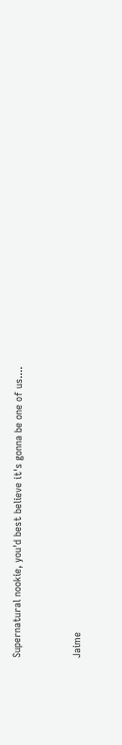Supernatural nookie, you'd best believe it's gonna be one of us....


Jaime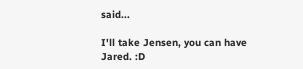said...

I'll take Jensen, you can have Jared. :D